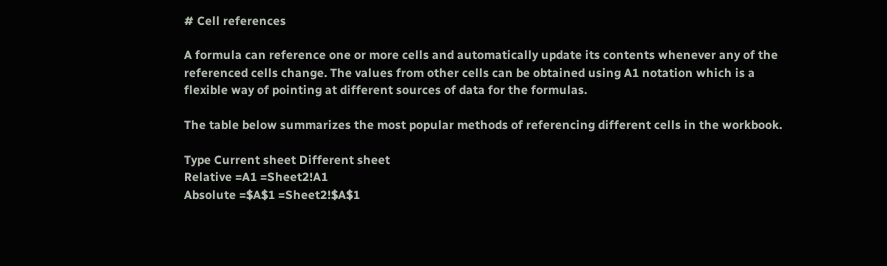# Cell references

A formula can reference one or more cells and automatically update its contents whenever any of the referenced cells change. The values from other cells can be obtained using A1 notation which is a flexible way of pointing at different sources of data for the formulas.

The table below summarizes the most popular methods of referencing different cells in the workbook.

Type Current sheet Different sheet
Relative =A1 =Sheet2!A1
Absolute =$A$1 =Sheet2!$A$1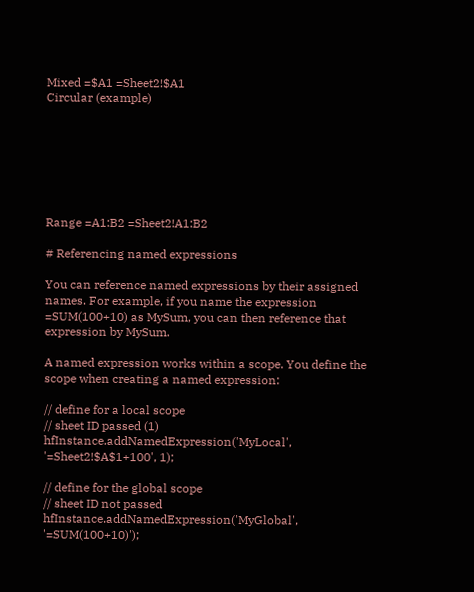Mixed =$A1 =Sheet2!$A1
Circular (example)







Range =A1:B2 =Sheet2!A1:B2

# Referencing named expressions

You can reference named expressions by their assigned names. For example, if you name the expression =SUM(100+10) as MySum, you can then reference that expression by MySum.

A named expression works within a scope. You define the scope when creating a named expression:

// define for a local scope
// sheet ID passed (1)
hfInstance.addNamedExpression('MyLocal', '=Sheet2!$A$1+100', 1);

// define for the global scope
// sheet ID not passed
hfInstance.addNamedExpression('MyGlobal', '=SUM(100+10)');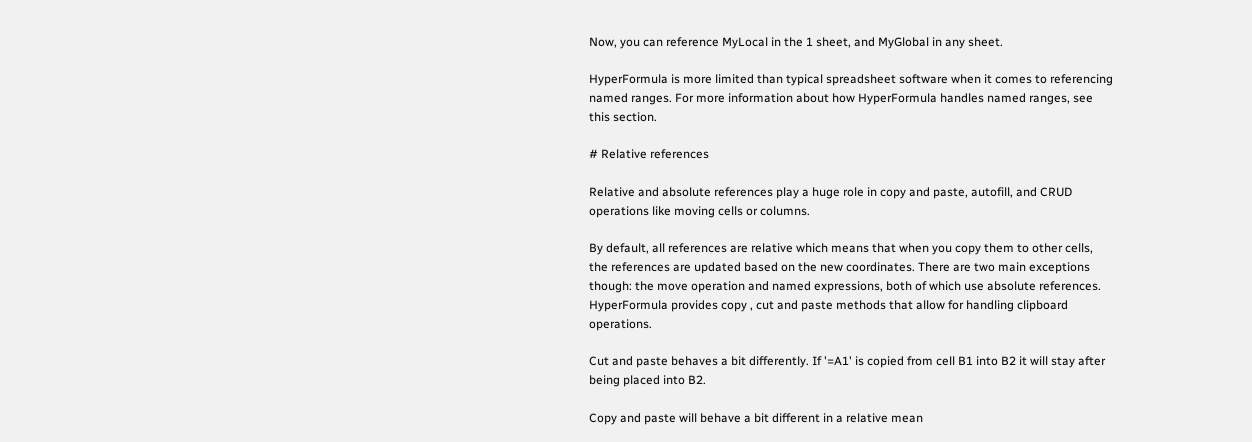Now, you can reference MyLocal in the 1 sheet, and MyGlobal in any sheet.

HyperFormula is more limited than typical spreadsheet software when it comes to referencing named ranges. For more information about how HyperFormula handles named ranges, see this section.

# Relative references

Relative and absolute references play a huge role in copy and paste, autofill, and CRUD operations like moving cells or columns.

By default, all references are relative which means that when you copy them to other cells, the references are updated based on the new coordinates. There are two main exceptions though: the move operation and named expressions, both of which use absolute references. HyperFormula provides copy , cut and paste methods that allow for handling clipboard operations.

Cut and paste behaves a bit differently. If '=A1' is copied from cell B1 into B2 it will stay after being placed into B2.

Copy and paste will behave a bit different in a relative mean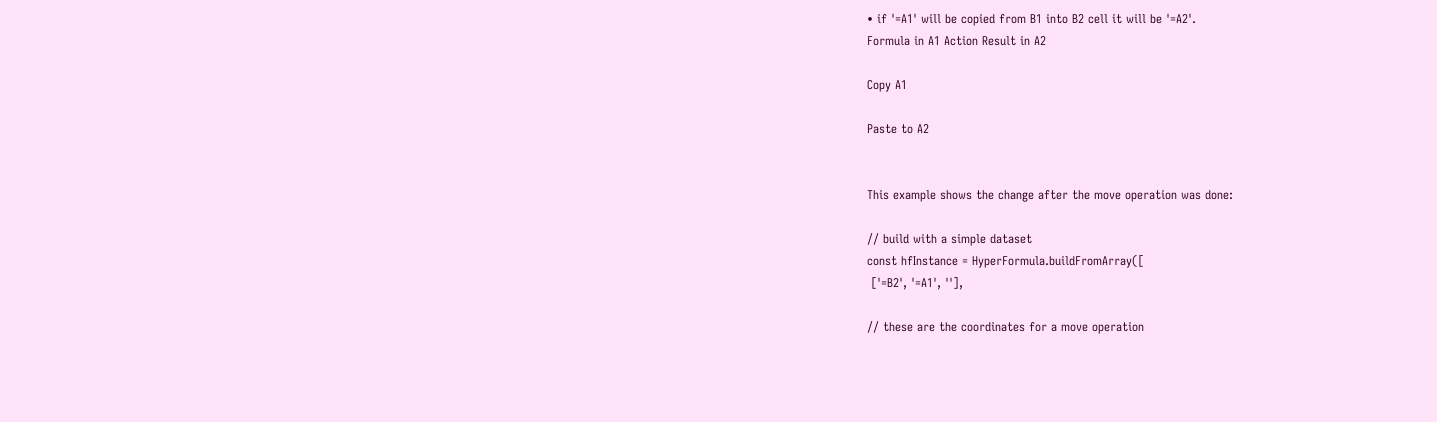• if '=A1' will be copied from B1 into B2 cell it will be '=A2'.
Formula in A1 Action Result in A2

Copy A1

Paste to A2


This example shows the change after the move operation was done:

// build with a simple dataset
const hfInstance = HyperFormula.buildFromArray([
 ['=B2', '=A1', ''],

// these are the coordinates for a move operation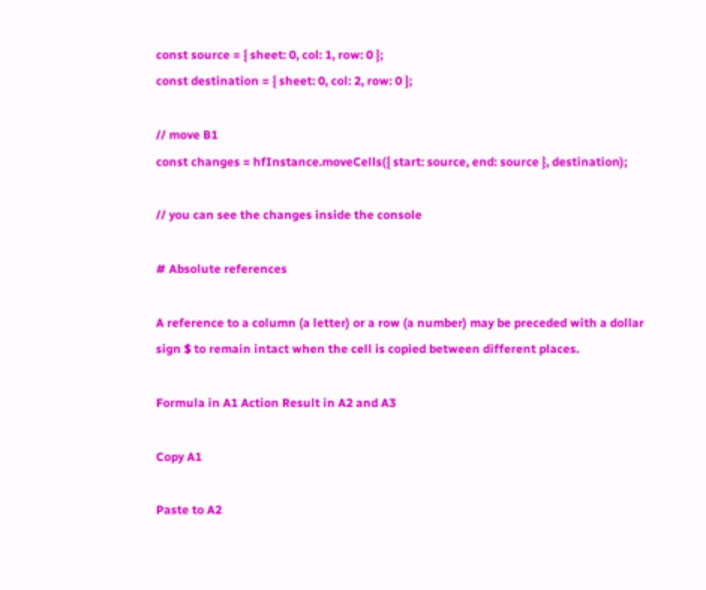const source = { sheet: 0, col: 1, row: 0 };
const destination = { sheet: 0, col: 2, row: 0 };

// move B1
const changes = hfInstance.moveCells({ start: source, end: source }, destination);

// you can see the changes inside the console

# Absolute references

A reference to a column (a letter) or a row (a number) may be preceded with a dollar sign $ to remain intact when the cell is copied between different places.

Formula in A1 Action Result in A2 and A3

Copy A1

Paste to A2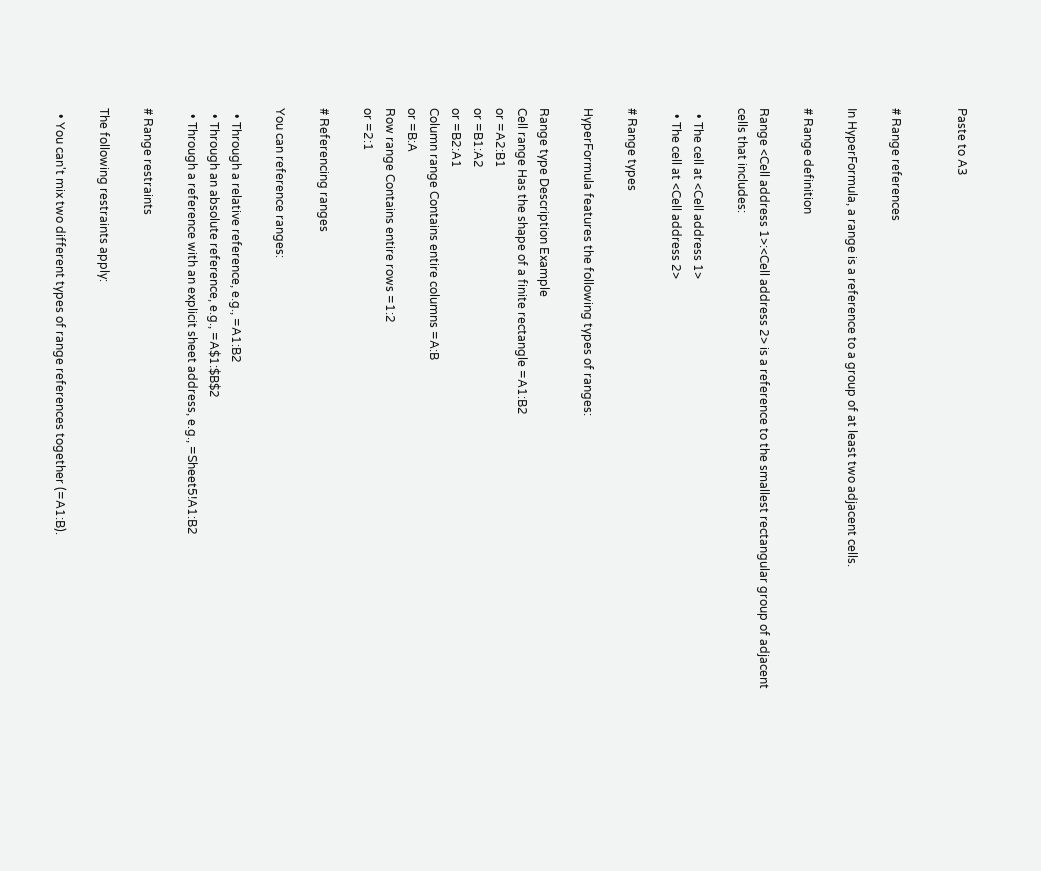Paste to A3


# Range references

In HyperFormula, a range is a reference to a group of at least two adjacent cells.

# Range definition

Range <Cell address 1>:<Cell address 2> is a reference to the smallest rectangular group of adjacent cells that includes:

  • The cell at <Cell address 1>
  • The cell at <Cell address 2>

# Range types

HyperFormula features the following types of ranges:

Range type Description Example
Cell range Has the shape of a finite rectangle =A1:B2
or =A2:B1
or =B1:A2
or =B2:A1
Column range Contains entire columns =A:B
or =B:A
Row range Contains entire rows =1:2
or =2:1

# Referencing ranges

You can reference ranges:

  • Through a relative reference, e.g., =A1:B2
  • Through an absolute reference, e.g., =A$1:$B$2
  • Through a reference with an explicit sheet address, e.g., =Sheet5!A1:B2

# Range restraints

The following restraints apply:

  • You can't mix two different types of range references together (=A1:B).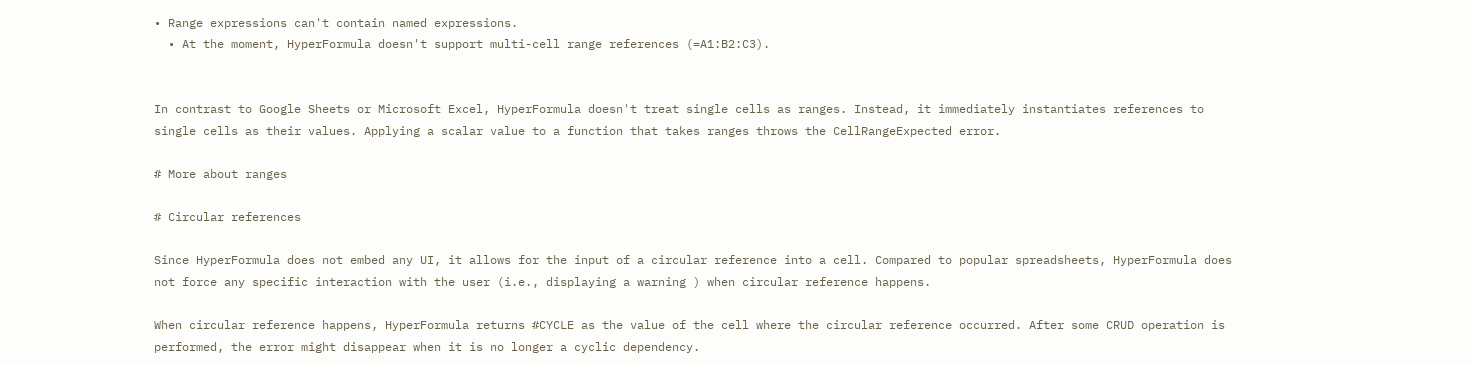• Range expressions can't contain named expressions.
  • At the moment, HyperFormula doesn't support multi-cell range references (=A1:B2:C3).


In contrast to Google Sheets or Microsoft Excel, HyperFormula doesn't treat single cells as ranges. Instead, it immediately instantiates references to single cells as their values. Applying a scalar value to a function that takes ranges throws the CellRangeExpected error.

# More about ranges

# Circular references

Since HyperFormula does not embed any UI, it allows for the input of a circular reference into a cell. Compared to popular spreadsheets, HyperFormula does not force any specific interaction with the user (i.e., displaying a warning ) when circular reference happens.

When circular reference happens, HyperFormula returns #CYCLE as the value of the cell where the circular reference occurred. After some CRUD operation is performed, the error might disappear when it is no longer a cyclic dependency.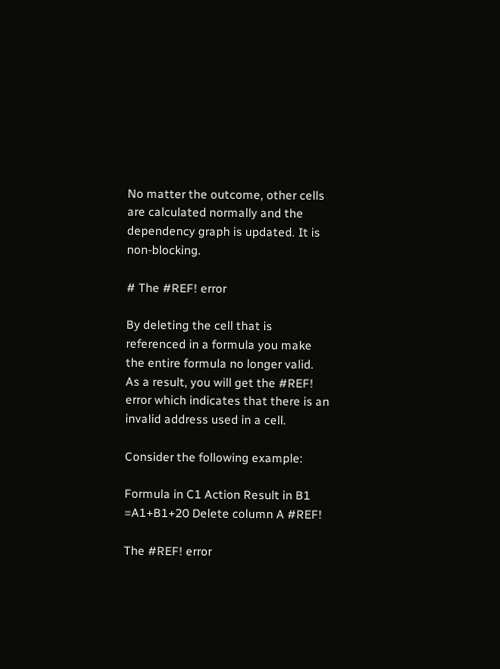No matter the outcome, other cells are calculated normally and the dependency graph is updated. It is non-blocking.

# The #REF! error

By deleting the cell that is referenced in a formula you make the entire formula no longer valid. As a result, you will get the #REF! error which indicates that there is an invalid address used in a cell.

Consider the following example:

Formula in C1 Action Result in B1
=A1+B1+20 Delete column A #REF!

The #REF! error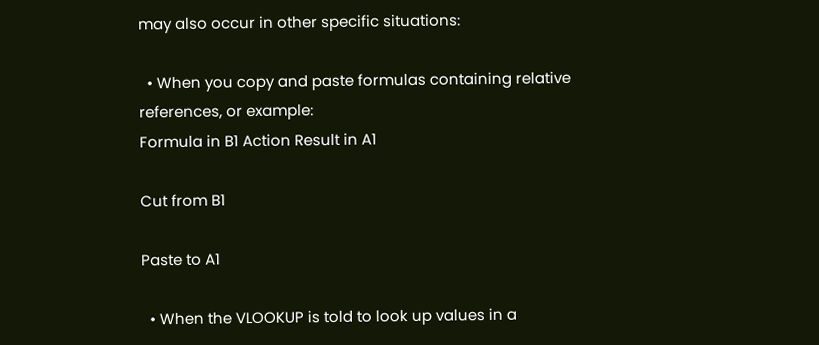may also occur in other specific situations:

  • When you copy and paste formulas containing relative references, or example:
Formula in B1 Action Result in A1

Cut from B1

Paste to A1

  • When the VLOOKUP is told to look up values in a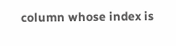column whose index is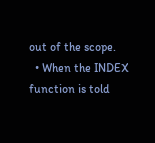out of the scope.
  • When the INDEX function is told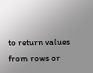to return values from rows or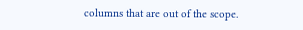columns that are out of the scope.